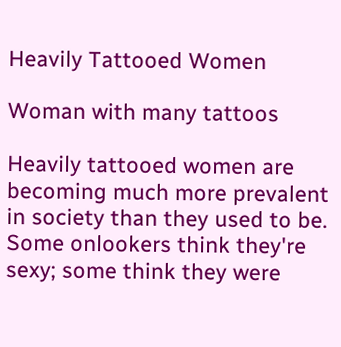Heavily Tattooed Women

Woman with many tattoos

Heavily tattooed women are becoming much more prevalent in society than they used to be. Some onlookers think they're sexy; some think they were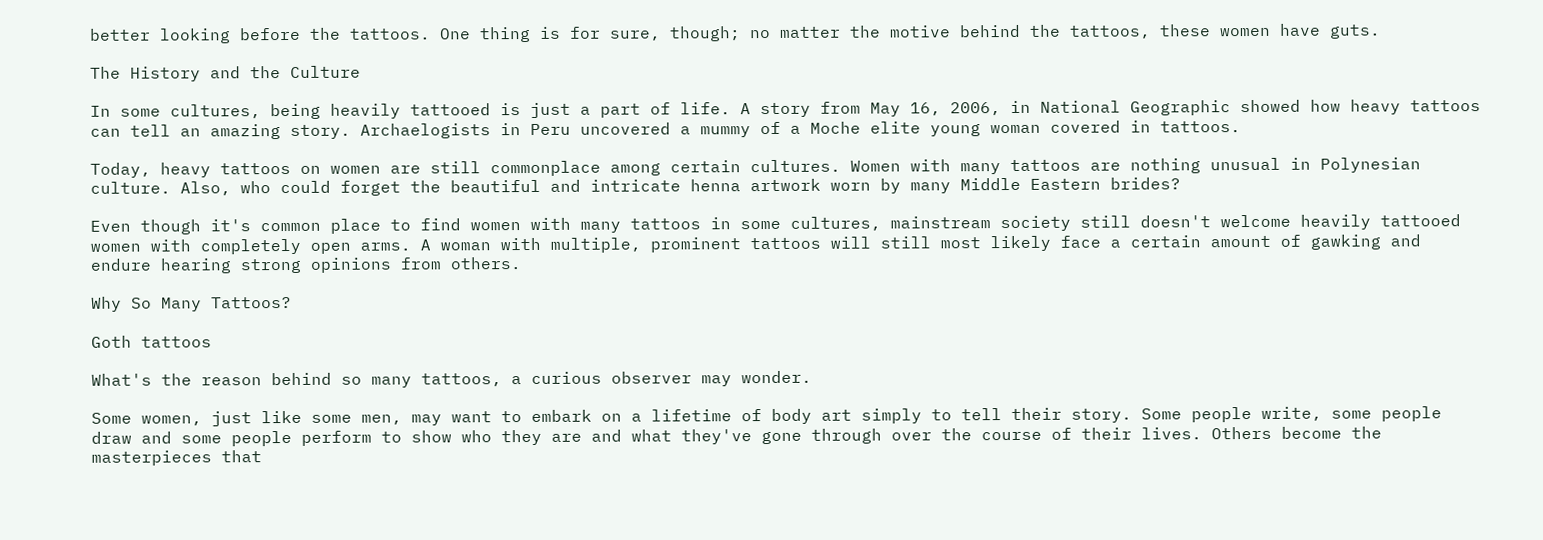better looking before the tattoos. One thing is for sure, though; no matter the motive behind the tattoos, these women have guts.

The History and the Culture

In some cultures, being heavily tattooed is just a part of life. A story from May 16, 2006, in National Geographic showed how heavy tattoos can tell an amazing story. Archaelogists in Peru uncovered a mummy of a Moche elite young woman covered in tattoos.

Today, heavy tattoos on women are still commonplace among certain cultures. Women with many tattoos are nothing unusual in Polynesian culture. Also, who could forget the beautiful and intricate henna artwork worn by many Middle Eastern brides?

Even though it's common place to find women with many tattoos in some cultures, mainstream society still doesn't welcome heavily tattooed women with completely open arms. A woman with multiple, prominent tattoos will still most likely face a certain amount of gawking and endure hearing strong opinions from others.

Why So Many Tattoos?

Goth tattoos

What's the reason behind so many tattoos, a curious observer may wonder.

Some women, just like some men, may want to embark on a lifetime of body art simply to tell their story. Some people write, some people draw and some people perform to show who they are and what they've gone through over the course of their lives. Others become the masterpieces that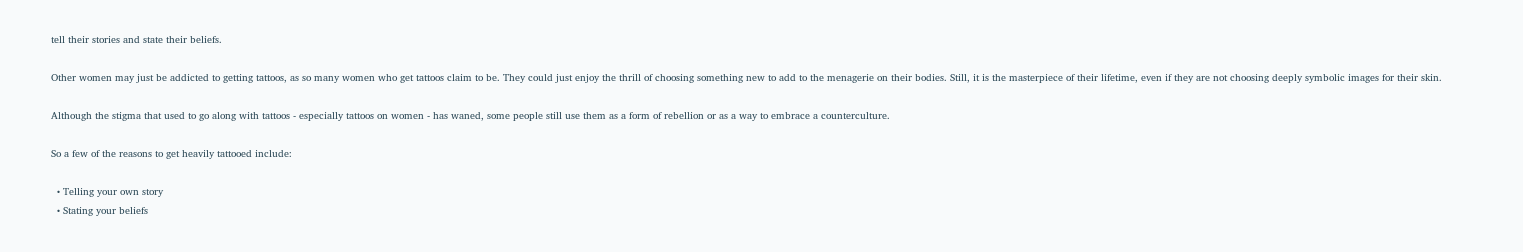tell their stories and state their beliefs.

Other women may just be addicted to getting tattoos, as so many women who get tattoos claim to be. They could just enjoy the thrill of choosing something new to add to the menagerie on their bodies. Still, it is the masterpiece of their lifetime, even if they are not choosing deeply symbolic images for their skin.

Although the stigma that used to go along with tattoos - especially tattoos on women - has waned, some people still use them as a form of rebellion or as a way to embrace a counterculture.

So a few of the reasons to get heavily tattooed include:

  • Telling your own story
  • Stating your beliefs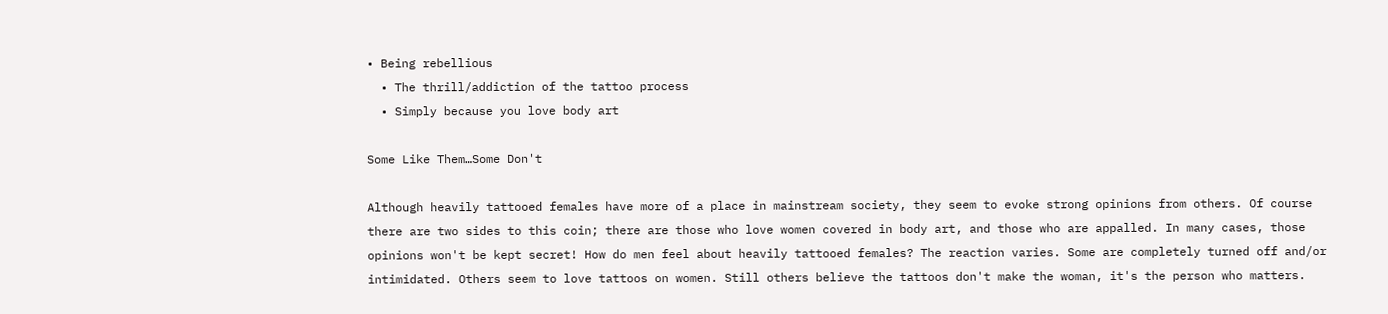• Being rebellious
  • The thrill/addiction of the tattoo process
  • Simply because you love body art

Some Like Them…Some Don't

Although heavily tattooed females have more of a place in mainstream society, they seem to evoke strong opinions from others. Of course there are two sides to this coin; there are those who love women covered in body art, and those who are appalled. In many cases, those opinions won't be kept secret! How do men feel about heavily tattooed females? The reaction varies. Some are completely turned off and/or intimidated. Others seem to love tattoos on women. Still others believe the tattoos don't make the woman, it's the person who matters.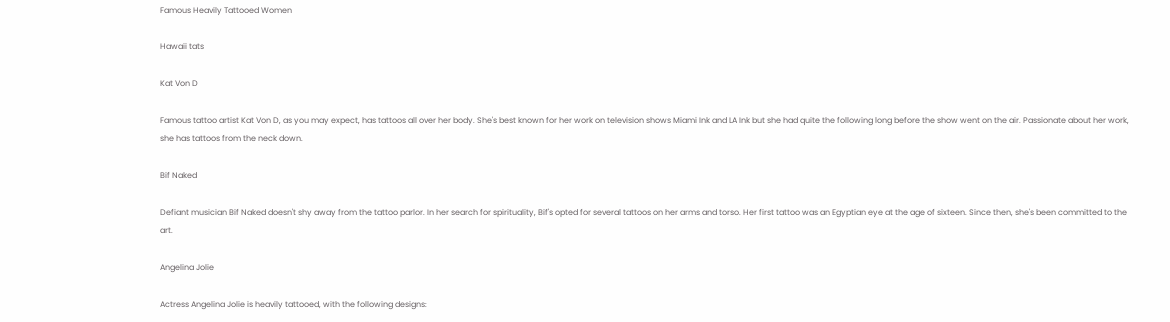Famous Heavily Tattooed Women

Hawaii tats

Kat Von D

Famous tattoo artist Kat Von D, as you may expect, has tattoos all over her body. She's best known for her work on television shows Miami Ink and LA Ink but she had quite the following long before the show went on the air. Passionate about her work, she has tattoos from the neck down.

Bif Naked

Defiant musician Bif Naked doesn't shy away from the tattoo parlor. In her search for spirituality, Bif's opted for several tattoos on her arms and torso. Her first tattoo was an Egyptian eye at the age of sixteen. Since then, she's been committed to the art.

Angelina Jolie

Actress Angelina Jolie is heavily tattooed, with the following designs: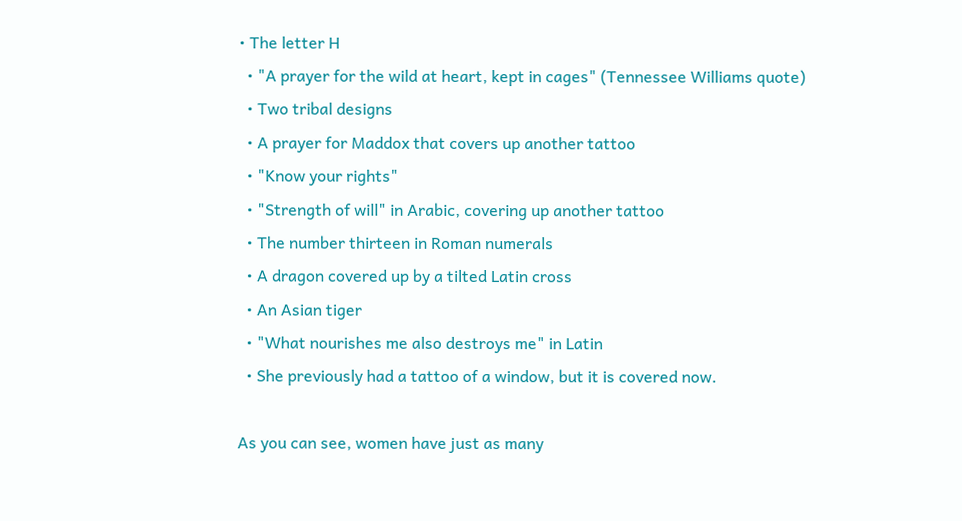• The letter H
  • "A prayer for the wild at heart, kept in cages" (Tennessee Williams quote)
  • Two tribal designs
  • A prayer for Maddox that covers up another tattoo
  • "Know your rights"
  • "Strength of will" in Arabic, covering up another tattoo
  • The number thirteen in Roman numerals
  • A dragon covered up by a tilted Latin cross
  • An Asian tiger
  • "What nourishes me also destroys me" in Latin
  • She previously had a tattoo of a window, but it is covered now.

As you can see, women have just as many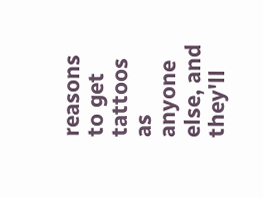reasons to get tattoos as anyone else, and they'll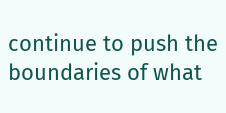continue to push the boundaries of what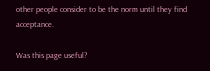other people consider to be the norm until they find acceptance.

Was this page useful?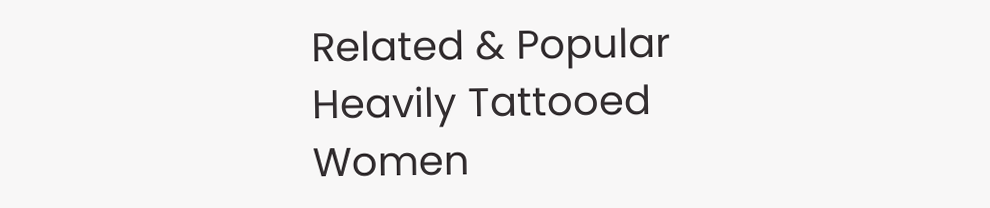Related & Popular
Heavily Tattooed Women